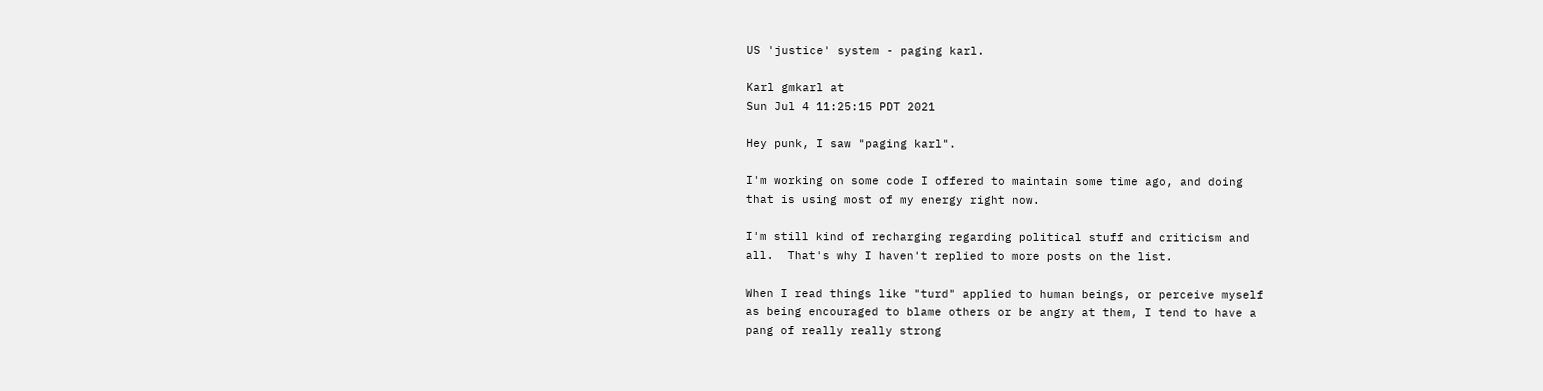US 'justice' system - paging karl.

Karl gmkarl at
Sun Jul 4 11:25:15 PDT 2021

Hey punk, I saw "paging karl".

I'm working on some code I offered to maintain some time ago, and doing
that is using most of my energy right now.

I'm still kind of recharging regarding political stuff and criticism and
all.  That's why I haven't replied to more posts on the list.

When I read things like "turd" applied to human beings, or perceive myself
as being encouraged to blame others or be angry at them, I tend to have a
pang of really really strong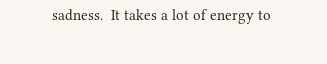sadness.  It takes a lot of energy to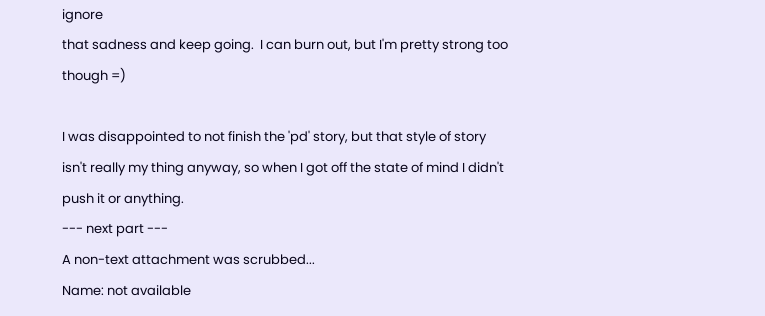ignore
that sadness and keep going.  I can burn out, but I'm pretty strong too
though =)

I was disappointed to not finish the 'pd' story, but that style of story
isn't really my thing anyway, so when I got off the state of mind I didn't
push it or anything.
--- next part ---
A non-text attachment was scrubbed...
Name: not available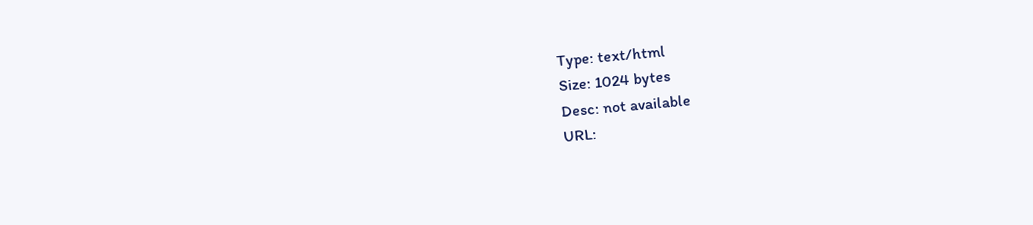Type: text/html
Size: 1024 bytes
Desc: not available
URL: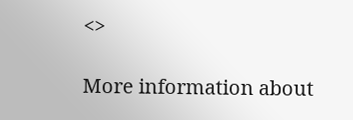<>

More information about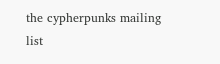the cypherpunks mailing list